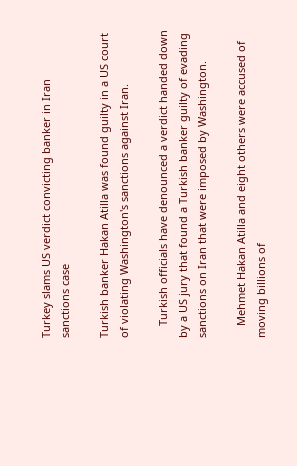Turkey slams US verdict convicting banker in Iran sanctions case

Turkish banker Hakan Atilla was found guilty in a US court of violating Washington's sanctions against Iran.

    Turkish officials have denounced a verdict handed down by a US jury that found a Turkish banker guilty of evading sanctions on Iran that were imposed by Washington.

    Mehmet Hakan Atilla and eight others were accused of moving billions of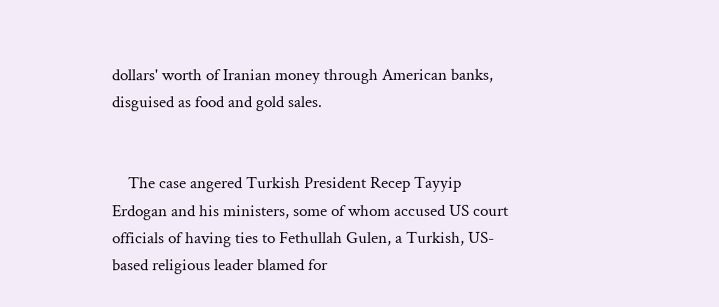dollars' worth of Iranian money through American banks, disguised as food and gold sales.


    The case angered Turkish President Recep Tayyip Erdogan and his ministers, some of whom accused US court officials of having ties to Fethullah Gulen, a Turkish, US-based religious leader blamed for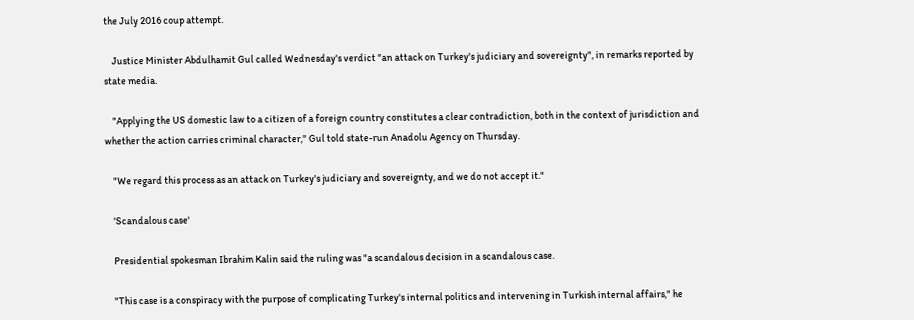the July 2016 coup attempt.

    Justice Minister Abdulhamit Gul called Wednesday's verdict "an attack on Turkey's judiciary and sovereignty", in remarks reported by state media.

    "Applying the US domestic law to a citizen of a foreign country constitutes a clear contradiction, both in the context of jurisdiction and whether the action carries criminal character," Gul told state-run Anadolu Agency on Thursday.

    "We regard this process as an attack on Turkey's judiciary and sovereignty, and we do not accept it."

    'Scandalous case'

    Presidential spokesman Ibrahim Kalin said the ruling was "a scandalous decision in a scandalous case.

    "This case is a conspiracy with the purpose of complicating Turkey's internal politics and intervening in Turkish internal affairs," he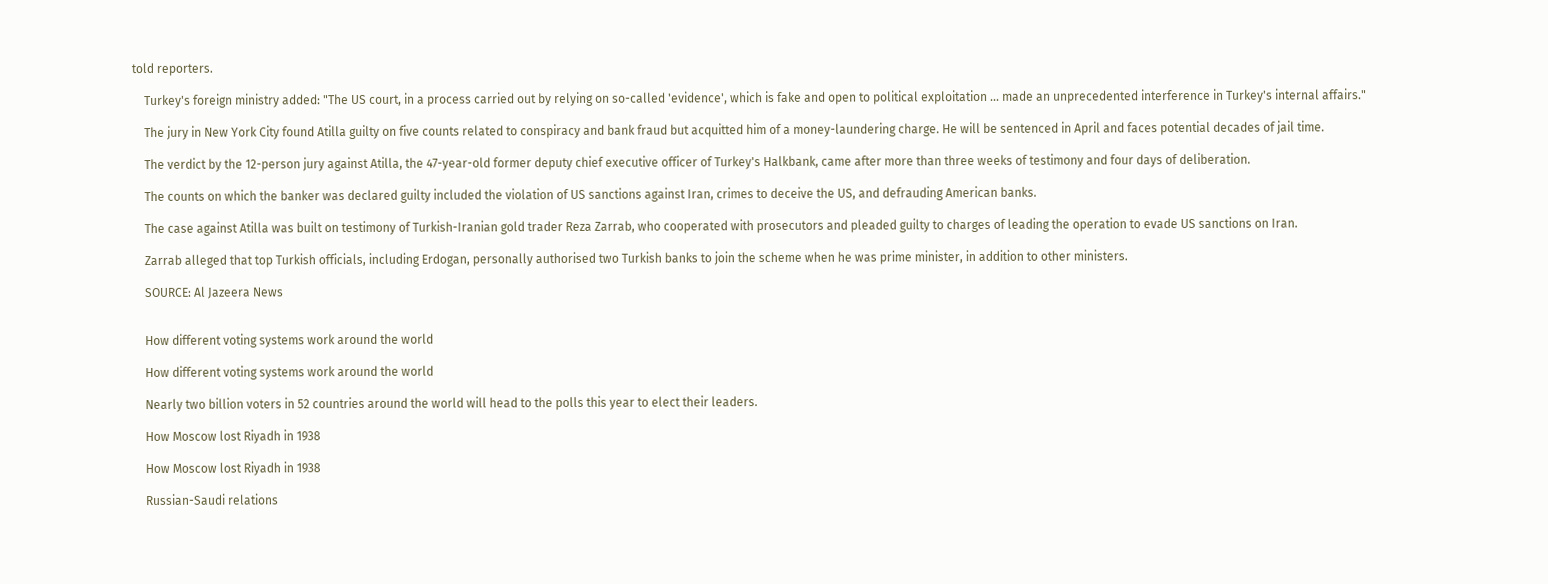told reporters.

    Turkey's foreign ministry added: "The US court, in a process carried out by relying on so-called 'evidence', which is fake and open to political exploitation ... made an unprecedented interference in Turkey's internal affairs."

    The jury in New York City found Atilla guilty on five counts related to conspiracy and bank fraud but acquitted him of a money-laundering charge. He will be sentenced in April and faces potential decades of jail time.

    The verdict by the 12-person jury against Atilla, the 47-year-old former deputy chief executive officer of Turkey's Halkbank, came after more than three weeks of testimony and four days of deliberation.

    The counts on which the banker was declared guilty included the violation of US sanctions against Iran, crimes to deceive the US, and defrauding American banks.

    The case against Atilla was built on testimony of Turkish-Iranian gold trader Reza Zarrab, who cooperated with prosecutors and pleaded guilty to charges of leading the operation to evade US sanctions on Iran.

    Zarrab alleged that top Turkish officials, including Erdogan, personally authorised two Turkish banks to join the scheme when he was prime minister, in addition to other ministers.

    SOURCE: Al Jazeera News


    How different voting systems work around the world

    How different voting systems work around the world

    Nearly two billion voters in 52 countries around the world will head to the polls this year to elect their leaders.

    How Moscow lost Riyadh in 1938

    How Moscow lost Riyadh in 1938

    Russian-Saudi relations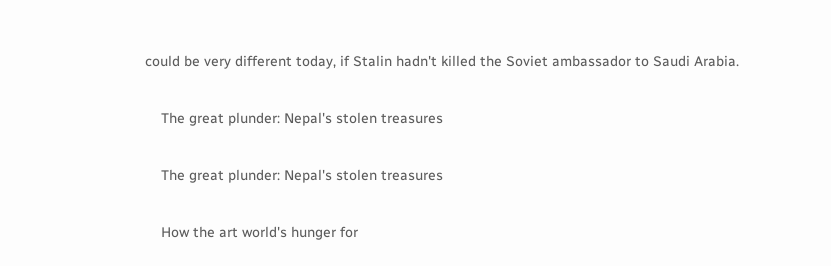could be very different today, if Stalin hadn't killed the Soviet ambassador to Saudi Arabia.

    The great plunder: Nepal's stolen treasures

    The great plunder: Nepal's stolen treasures

    How the art world's hunger for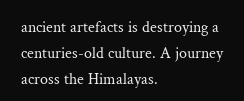ancient artefacts is destroying a centuries-old culture. A journey across the Himalayas.